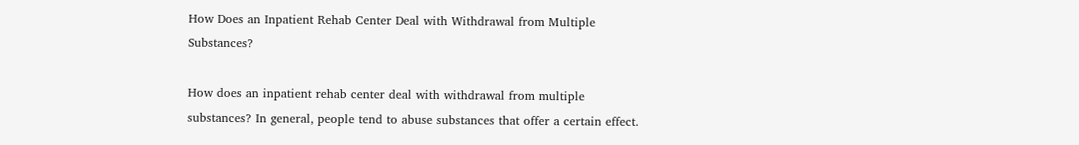How Does an Inpatient Rehab Center Deal with Withdrawal from Multiple Substances?

How does an inpatient rehab center deal with withdrawal from multiple substances? In general, people tend to abuse substances that offer a certain effect.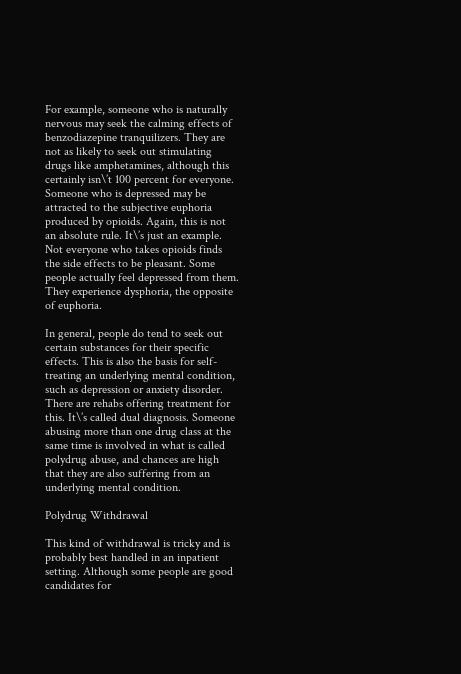For example, someone who is naturally nervous may seek the calming effects of benzodiazepine tranquilizers. They are not as likely to seek out stimulating drugs like amphetamines, although this certainly isn\’t 100 percent for everyone. Someone who is depressed may be attracted to the subjective euphoria produced by opioids. Again, this is not an absolute rule. It\’s just an example. Not everyone who takes opioids finds the side effects to be pleasant. Some people actually feel depressed from them. They experience dysphoria, the opposite of euphoria.

In general, people do tend to seek out certain substances for their specific effects. This is also the basis for self-treating an underlying mental condition, such as depression or anxiety disorder. There are rehabs offering treatment for this. It\’s called dual diagnosis. Someone abusing more than one drug class at the same time is involved in what is called polydrug abuse, and chances are high that they are also suffering from an underlying mental condition.

Polydrug Withdrawal

This kind of withdrawal is tricky and is probably best handled in an inpatient setting. Although some people are good candidates for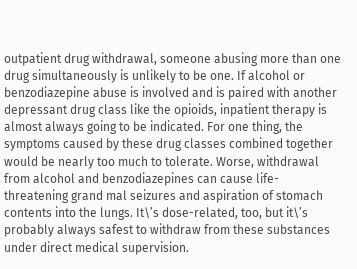outpatient drug withdrawal, someone abusing more than one drug simultaneously is unlikely to be one. If alcohol or benzodiazepine abuse is involved and is paired with another depressant drug class like the opioids, inpatient therapy is almost always going to be indicated. For one thing, the symptoms caused by these drug classes combined together would be nearly too much to tolerate. Worse, withdrawal from alcohol and benzodiazepines can cause life-threatening grand mal seizures and aspiration of stomach contents into the lungs. It\’s dose-related, too, but it\’s probably always safest to withdraw from these substances under direct medical supervision.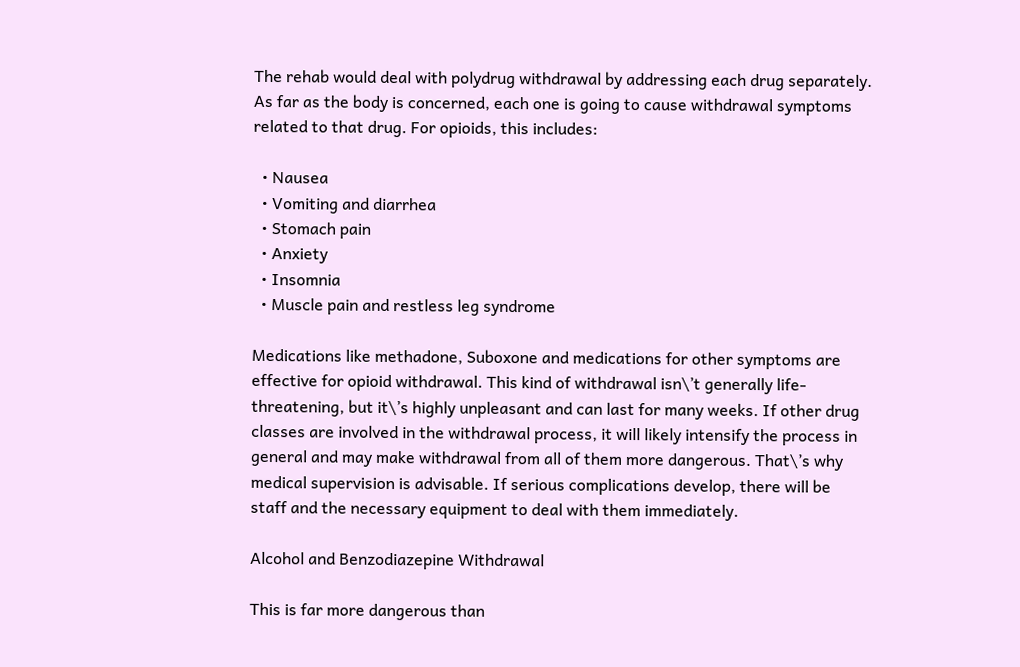The rehab would deal with polydrug withdrawal by addressing each drug separately. As far as the body is concerned, each one is going to cause withdrawal symptoms related to that drug. For opioids, this includes:

  • Nausea
  • Vomiting and diarrhea
  • Stomach pain
  • Anxiety
  • Insomnia
  • Muscle pain and restless leg syndrome

Medications like methadone, Suboxone and medications for other symptoms are effective for opioid withdrawal. This kind of withdrawal isn\’t generally life-threatening, but it\’s highly unpleasant and can last for many weeks. If other drug classes are involved in the withdrawal process, it will likely intensify the process in general and may make withdrawal from all of them more dangerous. That\’s why medical supervision is advisable. If serious complications develop, there will be staff and the necessary equipment to deal with them immediately.

Alcohol and Benzodiazepine Withdrawal

This is far more dangerous than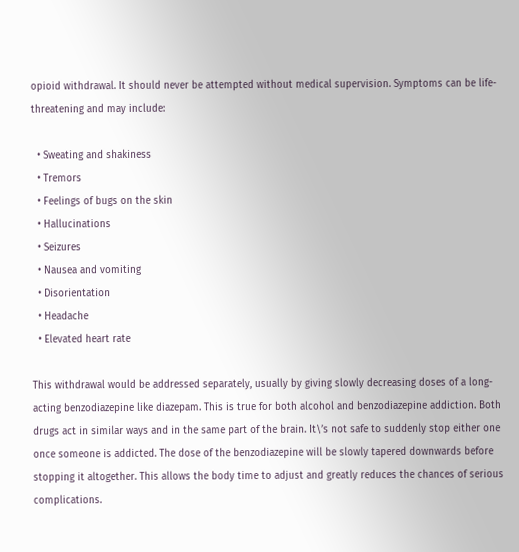opioid withdrawal. It should never be attempted without medical supervision. Symptoms can be life-threatening and may include:

  • Sweating and shakiness
  • Tremors
  • Feelings of bugs on the skin
  • Hallucinations
  • Seizures
  • Nausea and vomiting
  • Disorientation
  • Headache
  • Elevated heart rate

This withdrawal would be addressed separately, usually by giving slowly decreasing doses of a long-acting benzodiazepine like diazepam. This is true for both alcohol and benzodiazepine addiction. Both drugs act in similar ways and in the same part of the brain. It\’s not safe to suddenly stop either one once someone is addicted. The dose of the benzodiazepine will be slowly tapered downwards before stopping it altogether. This allows the body time to adjust and greatly reduces the chances of serious complications.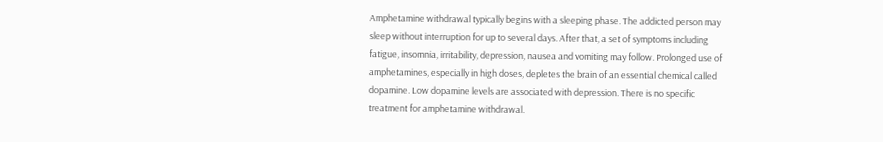Amphetamine withdrawal typically begins with a sleeping phase. The addicted person may sleep without interruption for up to several days. After that, a set of symptoms including fatigue, insomnia, irritability, depression, nausea and vomiting may follow. Prolonged use of amphetamines, especially in high doses, depletes the brain of an essential chemical called dopamine. Low dopamine levels are associated with depression. There is no specific treatment for amphetamine withdrawal.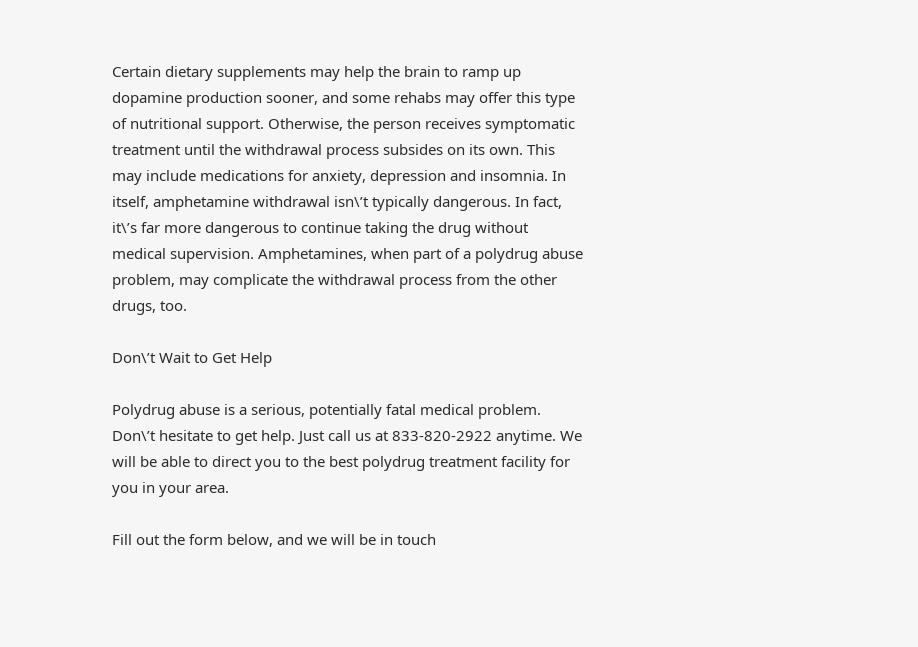Certain dietary supplements may help the brain to ramp up dopamine production sooner, and some rehabs may offer this type of nutritional support. Otherwise, the person receives symptomatic treatment until the withdrawal process subsides on its own. This may include medications for anxiety, depression and insomnia. In itself, amphetamine withdrawal isn\’t typically dangerous. In fact, it\’s far more dangerous to continue taking the drug without medical supervision. Amphetamines, when part of a polydrug abuse problem, may complicate the withdrawal process from the other drugs, too.

Don\’t Wait to Get Help

Polydrug abuse is a serious, potentially fatal medical problem. Don\’t hesitate to get help. Just call us at 833-820-2922 anytime. We will be able to direct you to the best polydrug treatment facility for you in your area.

Fill out the form below, and we will be in touch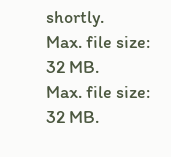shortly.
Max. file size: 32 MB.
Max. file size: 32 MB.